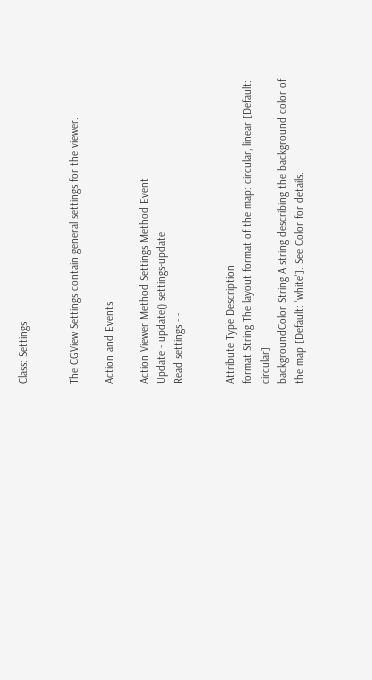Class: Settings


The CGView Settings contain general settings for the viewer.

Action and Events

Action Viewer Method Settings Method Event
Update - update() settings-update
Read settings - -


Attribute Type Description
format String The layout format of the map: circular, linear [Default: circular]
backgroundColor String A string describing the background color of the map [Default: 'white']. See Color for details.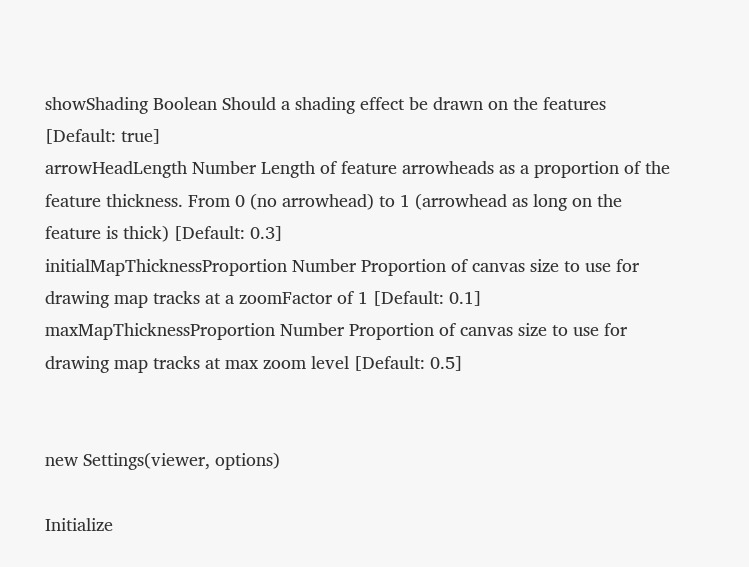showShading Boolean Should a shading effect be drawn on the features [Default: true]
arrowHeadLength Number Length of feature arrowheads as a proportion of the feature thickness. From 0 (no arrowhead) to 1 (arrowhead as long on the feature is thick) [Default: 0.3]
initialMapThicknessProportion Number Proportion of canvas size to use for drawing map tracks at a zoomFactor of 1 [Default: 0.1]
maxMapThicknessProportion Number Proportion of canvas size to use for drawing map tracks at max zoom level [Default: 0.5]


new Settings(viewer, options)

Initialize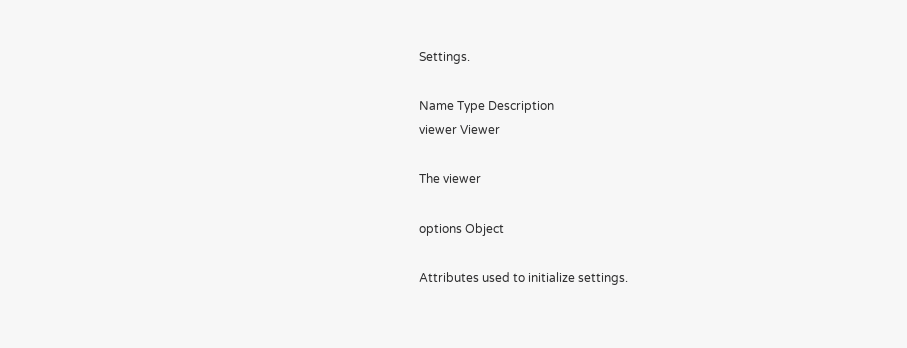Settings.

Name Type Description
viewer Viewer

The viewer

options Object

Attributes used to initialize settings.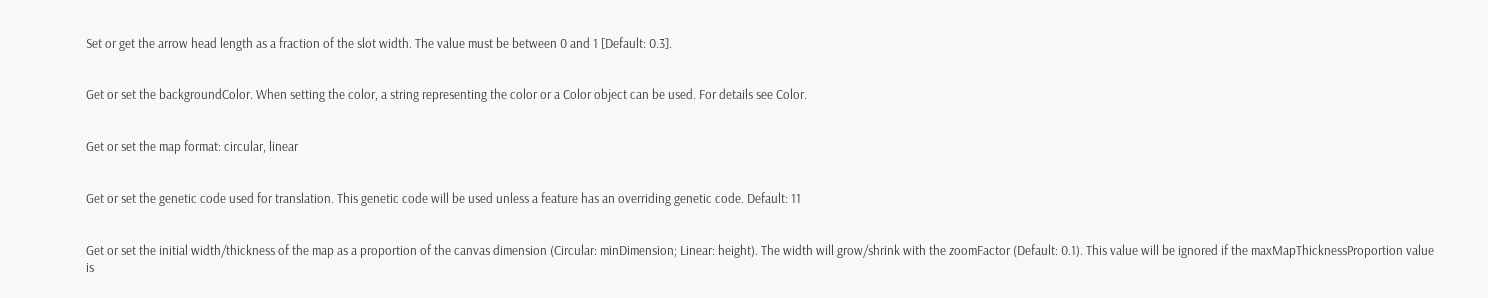Set or get the arrow head length as a fraction of the slot width. The value must be between 0 and 1 [Default: 0.3].


Get or set the backgroundColor. When setting the color, a string representing the color or a Color object can be used. For details see Color.


Get or set the map format: circular, linear


Get or set the genetic code used for translation. This genetic code will be used unless a feature has an overriding genetic code. Default: 11


Get or set the initial width/thickness of the map as a proportion of the canvas dimension (Circular: minDimension; Linear: height). The width will grow/shrink with the zoomFactor (Default: 0.1). This value will be ignored if the maxMapThicknessProportion value is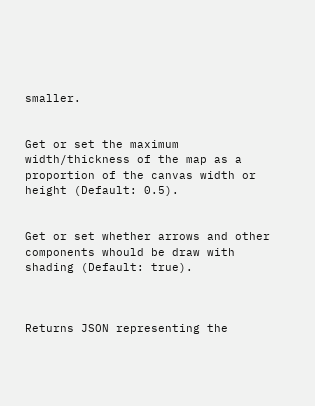smaller.


Get or set the maximum width/thickness of the map as a proportion of the canvas width or height (Default: 0.5).


Get or set whether arrows and other components whould be draw with shading (Default: true).



Returns JSON representing the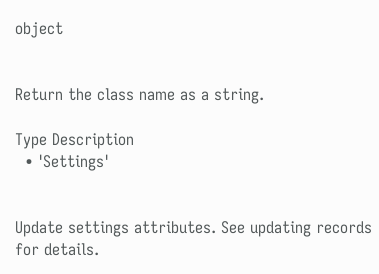object


Return the class name as a string.

Type Description
  • 'Settings'


Update settings attributes. See updating records for details.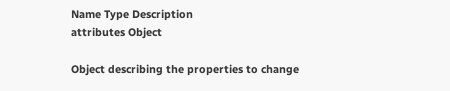Name Type Description
attributes Object

Object describing the properties to change